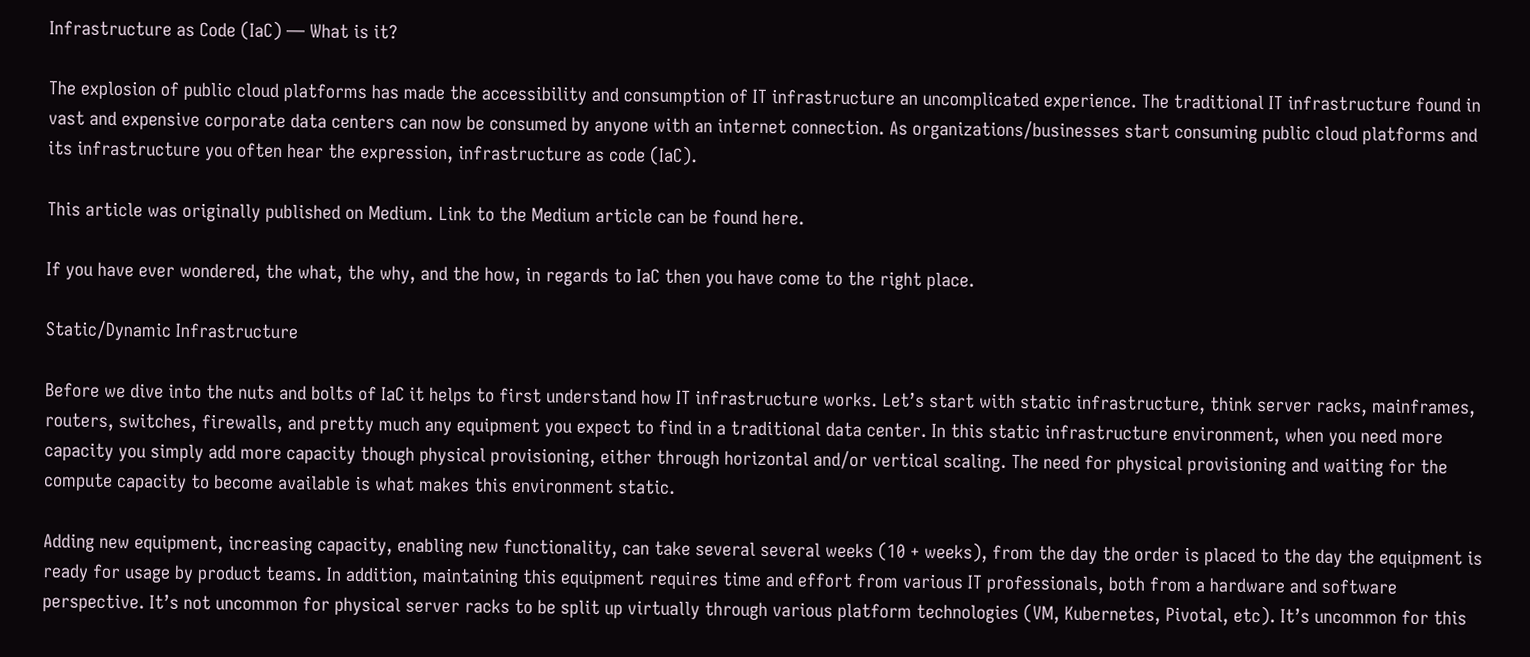Infrastructure as Code (IaC) — What is it?

The explosion of public cloud platforms has made the accessibility and consumption of IT infrastructure an uncomplicated experience. The traditional IT infrastructure found in vast and expensive corporate data centers can now be consumed by anyone with an internet connection. As organizations/businesses start consuming public cloud platforms and its infrastructure you often hear the expression, infrastructure as code (IaC).

This article was originally published on Medium. Link to the Medium article can be found here.

If you have ever wondered, the what, the why, and the how, in regards to IaC then you have come to the right place.

Static/Dynamic Infrastructure

Before we dive into the nuts and bolts of IaC it helps to first understand how IT infrastructure works. Let’s start with static infrastructure, think server racks, mainframes, routers, switches, firewalls, and pretty much any equipment you expect to find in a traditional data center. In this static infrastructure environment, when you need more capacity you simply add more capacity though physical provisioning, either through horizontal and/or vertical scaling. The need for physical provisioning and waiting for the compute capacity to become available is what makes this environment static.

Adding new equipment, increasing capacity, enabling new functionality, can take several several weeks (10 + weeks), from the day the order is placed to the day the equipment is ready for usage by product teams. In addition, maintaining this equipment requires time and effort from various IT professionals, both from a hardware and software perspective. It’s not uncommon for physical server racks to be split up virtually through various platform technologies (VM, Kubernetes, Pivotal, etc). It’s uncommon for this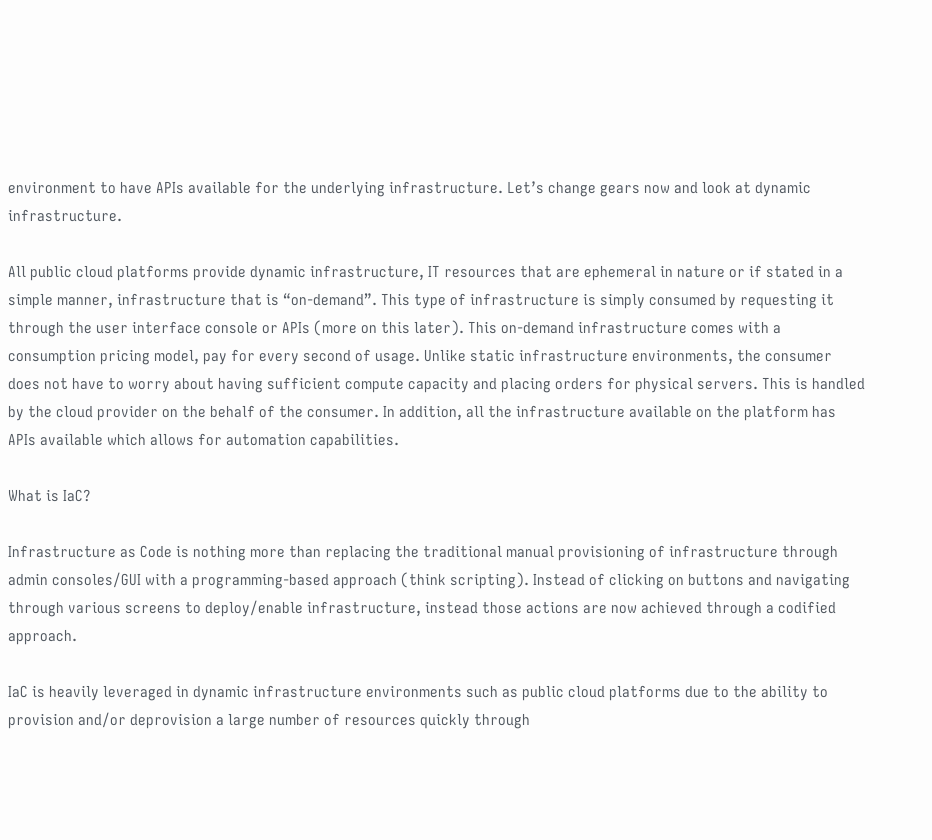environment to have APIs available for the underlying infrastructure. Let’s change gears now and look at dynamic infrastructure.

All public cloud platforms provide dynamic infrastructure, IT resources that are ephemeral in nature or if stated in a simple manner, infrastructure that is “on-demand”. This type of infrastructure is simply consumed by requesting it through the user interface console or APIs (more on this later). This on-demand infrastructure comes with a consumption pricing model, pay for every second of usage. Unlike static infrastructure environments, the consumer does not have to worry about having sufficient compute capacity and placing orders for physical servers. This is handled by the cloud provider on the behalf of the consumer. In addition, all the infrastructure available on the platform has APIs available which allows for automation capabilities.

What is IaC?

Infrastructure as Code is nothing more than replacing the traditional manual provisioning of infrastructure through admin consoles/GUI with a programming-based approach (think scripting). Instead of clicking on buttons and navigating through various screens to deploy/enable infrastructure, instead those actions are now achieved through a codified approach.

IaC is heavily leveraged in dynamic infrastructure environments such as public cloud platforms due to the ability to provision and/or deprovision a large number of resources quickly through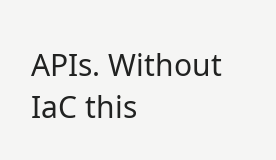APIs. Without IaC this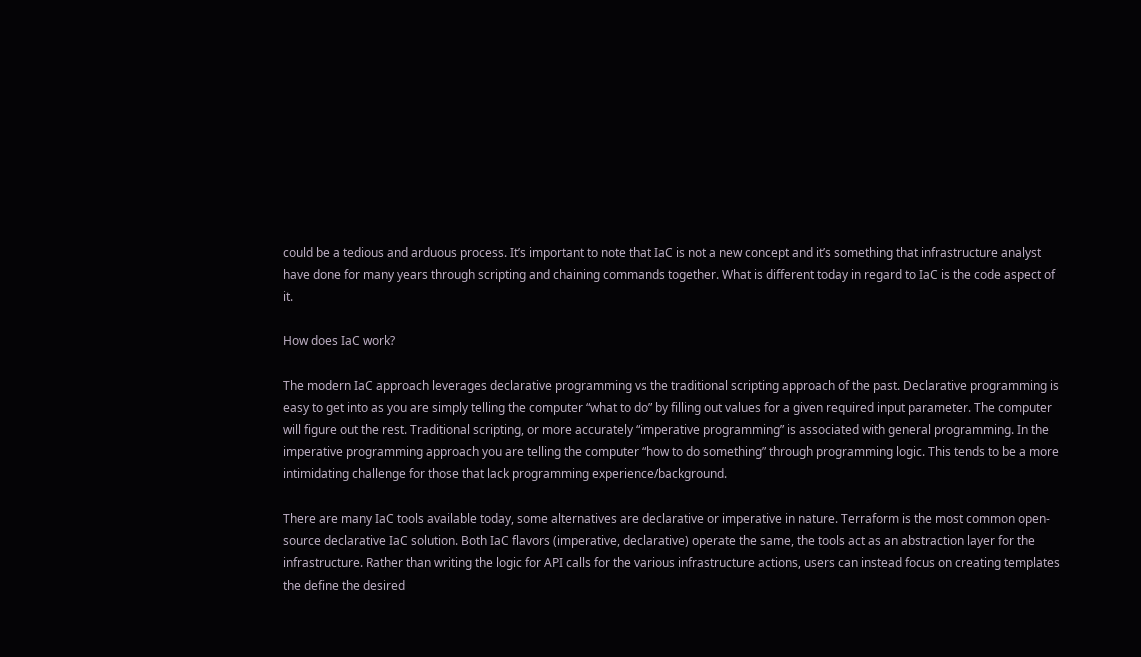could be a tedious and arduous process. It’s important to note that IaC is not a new concept and it’s something that infrastructure analyst have done for many years through scripting and chaining commands together. What is different today in regard to IaC is the code aspect of it.

How does IaC work?

The modern IaC approach leverages declarative programming vs the traditional scripting approach of the past. Declarative programming is easy to get into as you are simply telling the computer “what to do” by filling out values for a given required input parameter. The computer will figure out the rest. Traditional scripting, or more accurately “imperative programming” is associated with general programming. In the imperative programming approach you are telling the computer “how to do something” through programming logic. This tends to be a more intimidating challenge for those that lack programming experience/background.

There are many IaC tools available today, some alternatives are declarative or imperative in nature. Terraform is the most common open-source declarative IaC solution. Both IaC flavors (imperative, declarative) operate the same, the tools act as an abstraction layer for the infrastructure. Rather than writing the logic for API calls for the various infrastructure actions, users can instead focus on creating templates the define the desired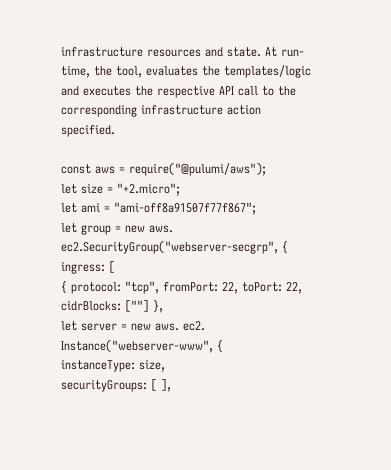infrastructure resources and state. At run-time, the tool, evaluates the templates/logic and executes the respective API call to the corresponding infrastructure action specified.

const aws = require("@pulumi/aws");
let size = "+2.micro";
let ami = "ami-off8a91507f77f867";
let group = new aws. ec2.SecurityGroup("webserver-secgrp", {
ingress: [
{ protocol: "tcp", fromPort: 22, toPort: 22, cidrBlocks: [""] },
let server = new aws. ec2. Instance("webserver-www", {
instanceType: size,
securityGroups: [ ],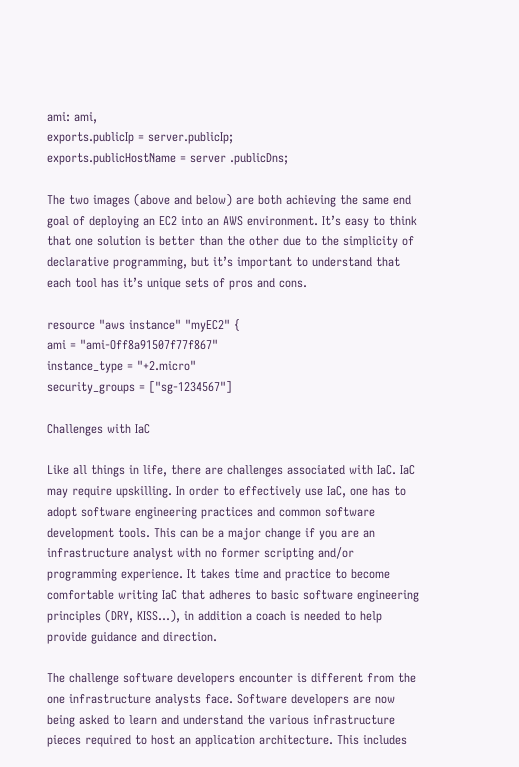ami: ami,
exports.publicIp = server.publicIp;
exports.publicHostName = server .publicDns;

The two images (above and below) are both achieving the same end goal of deploying an EC2 into an AWS environment. It’s easy to think that one solution is better than the other due to the simplicity of declarative programming, but it’s important to understand that each tool has it’s unique sets of pros and cons.

resource "aws instance" "myEC2" {
ami = "ami-Off8a91507f77f867"
instance_type = "+2.micro"
security_groups = ["sg-1234567"]

Challenges with IaC

Like all things in life, there are challenges associated with IaC. IaC may require upskilling. In order to effectively use IaC, one has to adopt software engineering practices and common software development tools. This can be a major change if you are an infrastructure analyst with no former scripting and/or programming experience. It takes time and practice to become comfortable writing IaC that adheres to basic software engineering principles (DRY, KISS…), in addition a coach is needed to help provide guidance and direction.

The challenge software developers encounter is different from the one infrastructure analysts face. Software developers are now being asked to learn and understand the various infrastructure pieces required to host an application architecture. This includes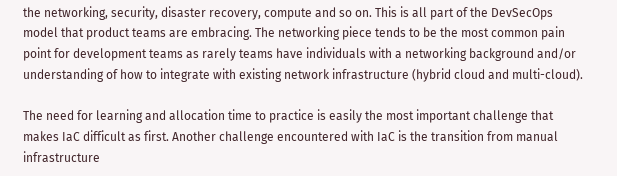the networking, security, disaster recovery, compute and so on. This is all part of the DevSecOps model that product teams are embracing. The networking piece tends to be the most common pain point for development teams as rarely teams have individuals with a networking background and/or understanding of how to integrate with existing network infrastructure (hybrid cloud and multi-cloud).

The need for learning and allocation time to practice is easily the most important challenge that makes IaC difficult as first. Another challenge encountered with IaC is the transition from manual infrastructure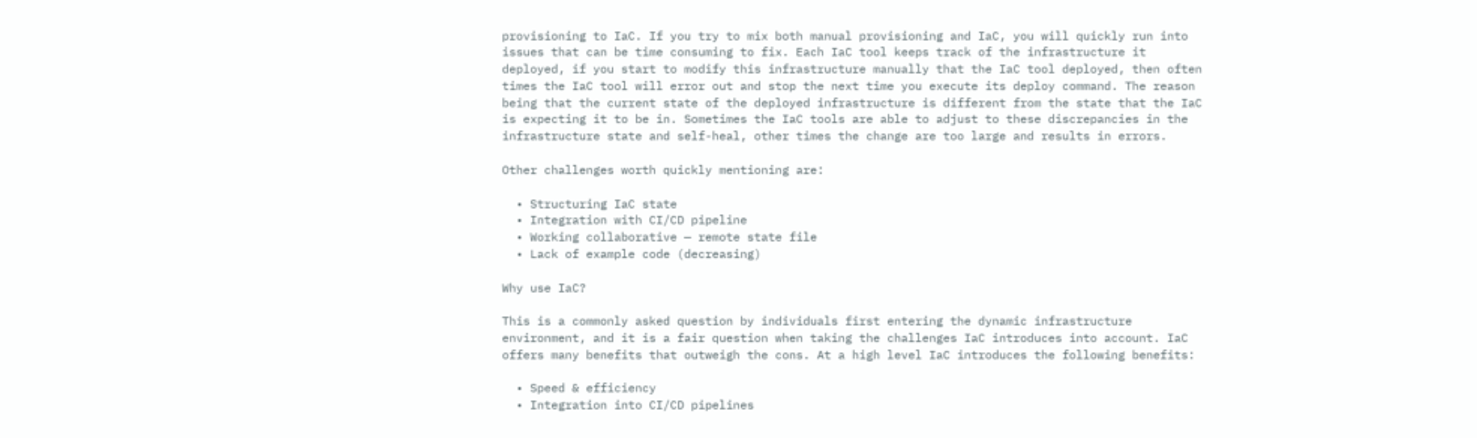provisioning to IaC. If you try to mix both manual provisioning and IaC, you will quickly run into issues that can be time consuming to fix. Each IaC tool keeps track of the infrastructure it deployed, if you start to modify this infrastructure manually that the IaC tool deployed, then often times the IaC tool will error out and stop the next time you execute its deploy command. The reason being that the current state of the deployed infrastructure is different from the state that the IaC is expecting it to be in. Sometimes the IaC tools are able to adjust to these discrepancies in the infrastructure state and self-heal, other times the change are too large and results in errors.

Other challenges worth quickly mentioning are:

  • Structuring IaC state
  • Integration with CI/CD pipeline
  • Working collaborative — remote state file
  • Lack of example code (decreasing)

Why use IaC?

This is a commonly asked question by individuals first entering the dynamic infrastructure environment, and it is a fair question when taking the challenges IaC introduces into account. IaC offers many benefits that outweigh the cons. At a high level IaC introduces the following benefits:

  • Speed & efficiency
  • Integration into CI/CD pipelines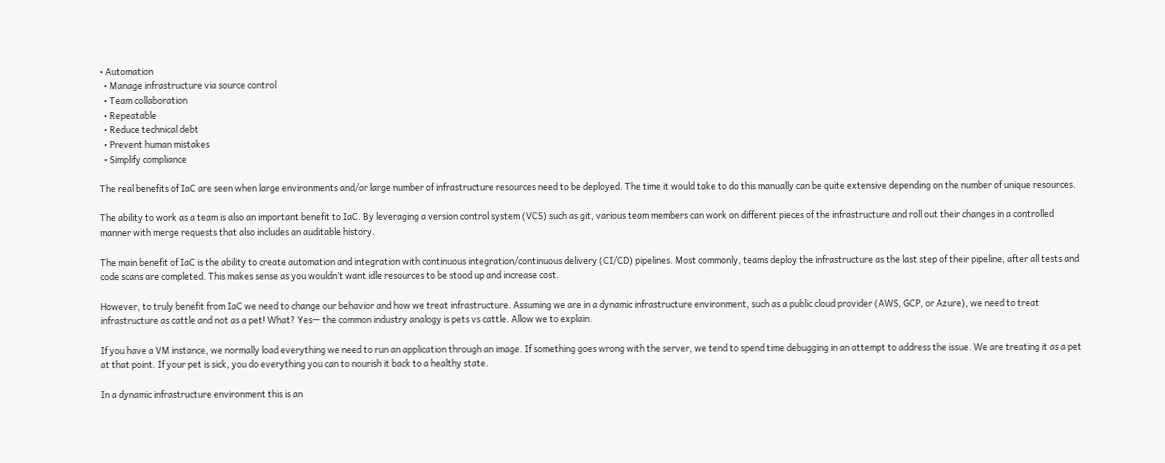• Automation
  • Manage infrastructure via source control
  • Team collaboration
  • Repeatable
  • Reduce technical debt
  • Prevent human mistakes
  • Simplify compliance

The real benefits of IaC are seen when large environments and/or large number of infrastructure resources need to be deployed. The time it would take to do this manually can be quite extensive depending on the number of unique resources.

The ability to work as a team is also an important benefit to IaC. By leveraging a version control system (VCS) such as git, various team members can work on different pieces of the infrastructure and roll out their changes in a controlled manner with merge requests that also includes an auditable history.

The main benefit of IaC is the ability to create automation and integration with continuous integration/continuous delivery (CI/CD) pipelines. Most commonly, teams deploy the infrastructure as the last step of their pipeline, after all tests and code scans are completed. This makes sense as you wouldn’t want idle resources to be stood up and increase cost.

However, to truly benefit from IaC we need to change our behavior and how we treat infrastructure. Assuming we are in a dynamic infrastructure environment, such as a public cloud provider (AWS, GCP, or Azure), we need to treat infrastructure as cattle and not as a pet! What? Yes— the common industry analogy is pets vs cattle. Allow we to explain.

If you have a VM instance, we normally load everything we need to run an application through an image. If something goes wrong with the server, we tend to spend time debugging in an attempt to address the issue. We are treating it as a pet at that point. If your pet is sick, you do everything you can to nourish it back to a healthy state.

In a dynamic infrastructure environment this is an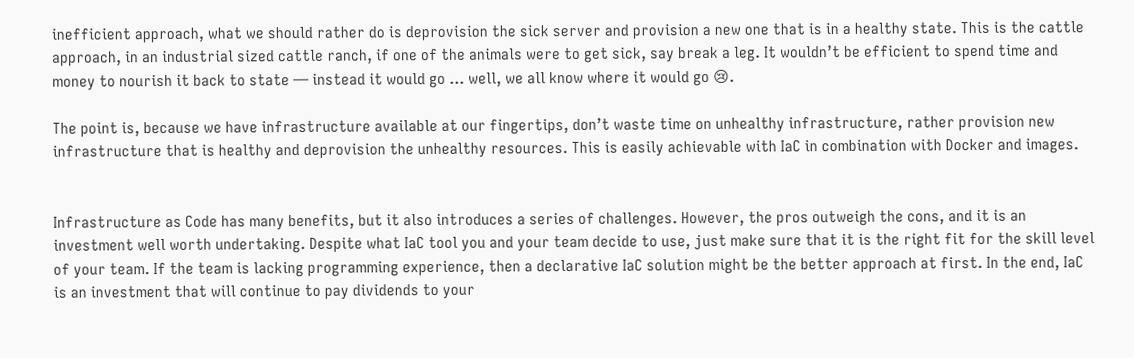inefficient approach, what we should rather do is deprovision the sick server and provision a new one that is in a healthy state. This is the cattle approach, in an industrial sized cattle ranch, if one of the animals were to get sick, say break a leg. It wouldn’t be efficient to spend time and money to nourish it back to state — instead it would go … well, we all know where it would go 😢.

The point is, because we have infrastructure available at our fingertips, don’t waste time on unhealthy infrastructure, rather provision new infrastructure that is healthy and deprovision the unhealthy resources. This is easily achievable with IaC in combination with Docker and images.


Infrastructure as Code has many benefits, but it also introduces a series of challenges. However, the pros outweigh the cons, and it is an investment well worth undertaking. Despite what IaC tool you and your team decide to use, just make sure that it is the right fit for the skill level of your team. If the team is lacking programming experience, then a declarative IaC solution might be the better approach at first. In the end, IaC is an investment that will continue to pay dividends to your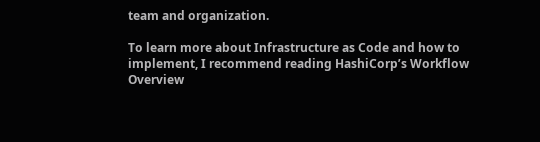team and organization.

To learn more about Infrastructure as Code and how to implement, I recommend reading HashiCorp’s Workflow Overview